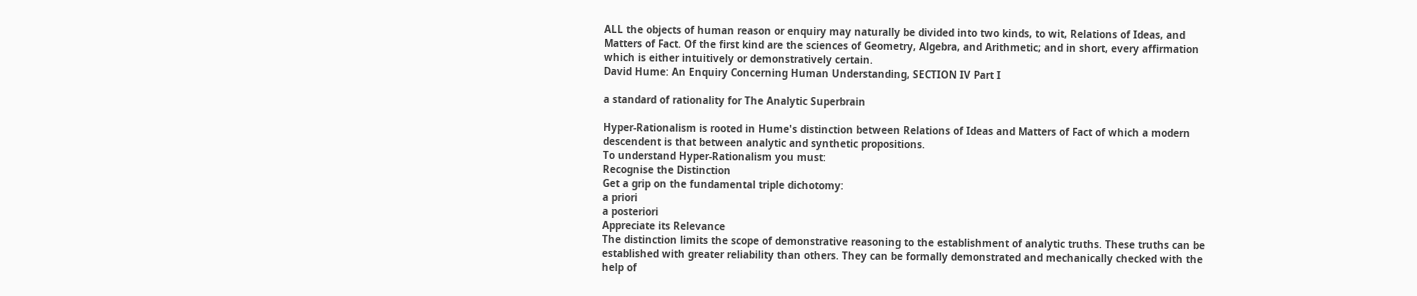ALL the objects of human reason or enquiry may naturally be divided into two kinds, to wit, Relations of Ideas, and Matters of Fact. Of the first kind are the sciences of Geometry, Algebra, and Arithmetic; and in short, every affirmation which is either intuitively or demonstratively certain.
David Hume: An Enquiry Concerning Human Understanding, SECTION IV Part I

a standard of rationality for The Analytic Superbrain

Hyper-Rationalism is rooted in Hume's distinction between Relations of Ideas and Matters of Fact of which a modern descendent is that between analytic and synthetic propositions.
To understand Hyper-Rationalism you must:
Recognise the Distinction
Get a grip on the fundamental triple dichotomy:
a priori
a posteriori
Appreciate its Relevance
The distinction limits the scope of demonstrative reasoning to the establishment of analytic truths. These truths can be established with greater reliability than others. They can be formally demonstrated and mechanically checked with the help of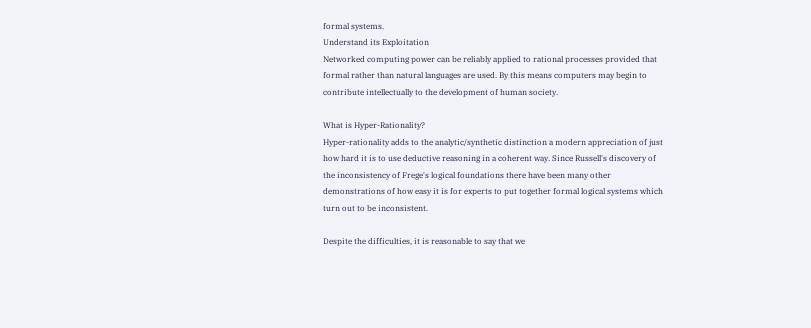formal systems.
Understand its Exploitation
Networked computing power can be reliably applied to rational processes provided that formal rather than natural languages are used. By this means computers may begin to contribute intellectually to the development of human society.

What is Hyper-Rationality?
Hyper-rationality adds to the analytic/synthetic distinction a modern appreciation of just how hard it is to use deductive reasoning in a coherent way. Since Russell's discovery of the inconsistency of Frege's logical foundations there have been many other demonstrations of how easy it is for experts to put together formal logical systems which turn out to be inconsistent.

Despite the difficulties, it is reasonable to say that we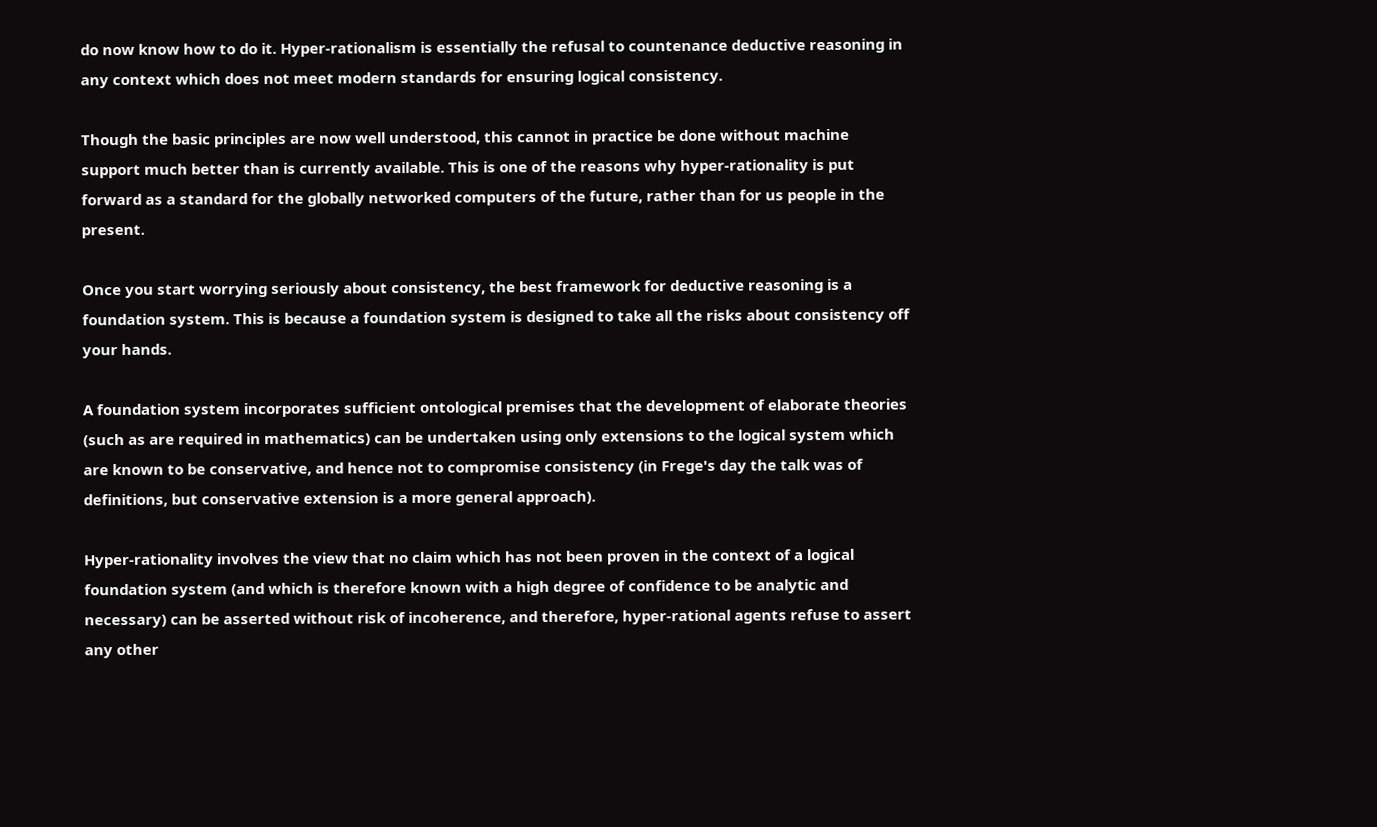do now know how to do it. Hyper-rationalism is essentially the refusal to countenance deductive reasoning in any context which does not meet modern standards for ensuring logical consistency.

Though the basic principles are now well understood, this cannot in practice be done without machine support much better than is currently available. This is one of the reasons why hyper-rationality is put forward as a standard for the globally networked computers of the future, rather than for us people in the present.

Once you start worrying seriously about consistency, the best framework for deductive reasoning is a foundation system. This is because a foundation system is designed to take all the risks about consistency off your hands.

A foundation system incorporates sufficient ontological premises that the development of elaborate theories (such as are required in mathematics) can be undertaken using only extensions to the logical system which are known to be conservative, and hence not to compromise consistency (in Frege's day the talk was of definitions, but conservative extension is a more general approach).

Hyper-rationality involves the view that no claim which has not been proven in the context of a logical foundation system (and which is therefore known with a high degree of confidence to be analytic and necessary) can be asserted without risk of incoherence, and therefore, hyper-rational agents refuse to assert any other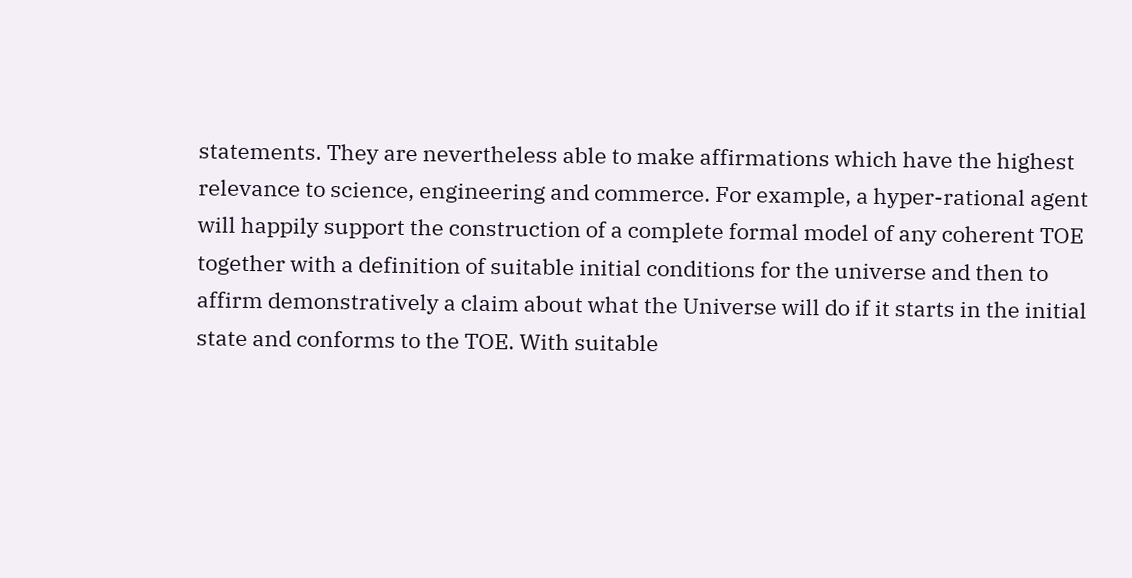statements. They are nevertheless able to make affirmations which have the highest relevance to science, engineering and commerce. For example, a hyper-rational agent will happily support the construction of a complete formal model of any coherent TOE together with a definition of suitable initial conditions for the universe and then to affirm demonstratively a claim about what the Universe will do if it starts in the initial state and conforms to the TOE. With suitable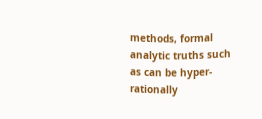methods, formal analytic truths such as can be hyper-rationally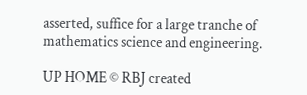asserted, suffice for a large tranche of mathematics science and engineering.

UP HOME © RBJ created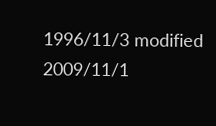1996/11/3 modified 2009/11/1